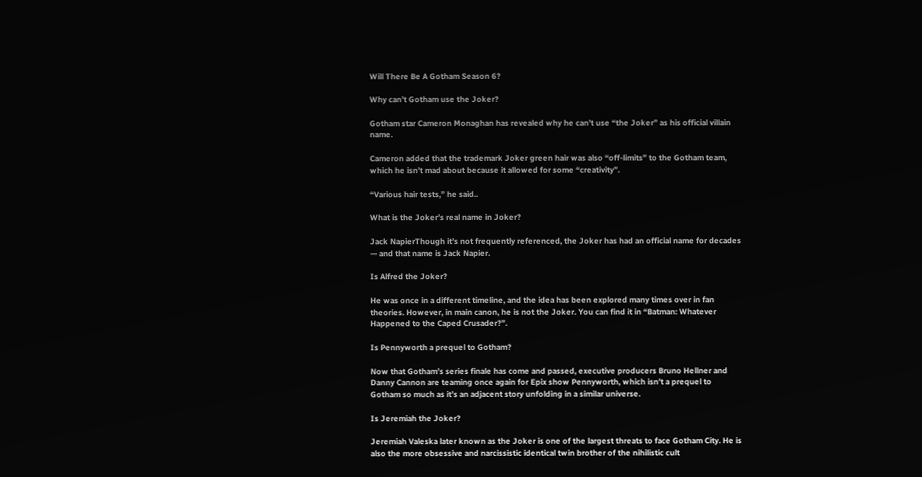Will There Be A Gotham Season 6?

Why can’t Gotham use the Joker?

Gotham star Cameron Monaghan has revealed why he can’t use “the Joker” as his official villain name.

Cameron added that the trademark Joker green hair was also “off-limits” to the Gotham team, which he isn’t mad about because it allowed for some “creativity”.

“Various hair tests,” he said..

What is the Joker’s real name in Joker?

Jack NapierThough it’s not frequently referenced, the Joker has had an official name for decades — and that name is Jack Napier.

Is Alfred the Joker?

He was once in a different timeline, and the idea has been explored many times over in fan theories. However, in main canon, he is not the Joker. You can find it in “Batman: Whatever Happened to the Caped Crusader?”.

Is Pennyworth a prequel to Gotham?

Now that Gotham’s series finale has come and passed, executive producers Bruno Hellner and Danny Cannon are teaming once again for Epix show Pennyworth, which isn’t a prequel to Gotham so much as it’s an adjacent story unfolding in a similar universe.

Is Jeremiah the Joker?

Jeremiah Valeska later known as the Joker is one of the largest threats to face Gotham City. He is also the more obsessive and narcissistic identical twin brother of the nihilistic cult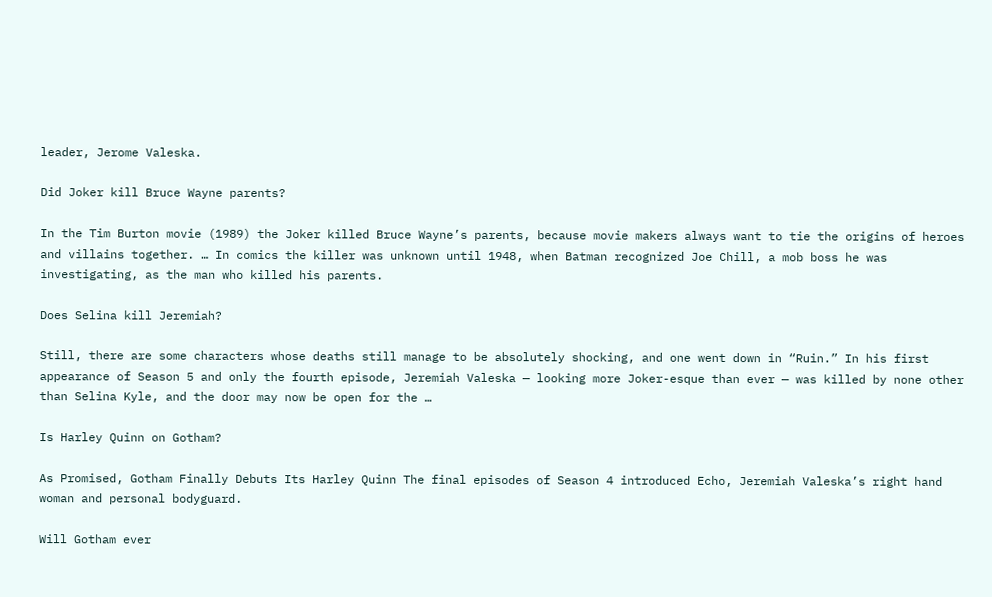leader, Jerome Valeska.

Did Joker kill Bruce Wayne parents?

In the Tim Burton movie (1989) the Joker killed Bruce Wayne’s parents, because movie makers always want to tie the origins of heroes and villains together. … In comics the killer was unknown until 1948, when Batman recognized Joe Chill, a mob boss he was investigating, as the man who killed his parents.

Does Selina kill Jeremiah?

Still, there are some characters whose deaths still manage to be absolutely shocking, and one went down in “Ruin.” In his first appearance of Season 5 and only the fourth episode, Jeremiah Valeska — looking more Joker-esque than ever — was killed by none other than Selina Kyle, and the door may now be open for the …

Is Harley Quinn on Gotham?

As Promised, Gotham Finally Debuts Its Harley Quinn The final episodes of Season 4 introduced Echo, Jeremiah Valeska’s right hand woman and personal bodyguard.

Will Gotham ever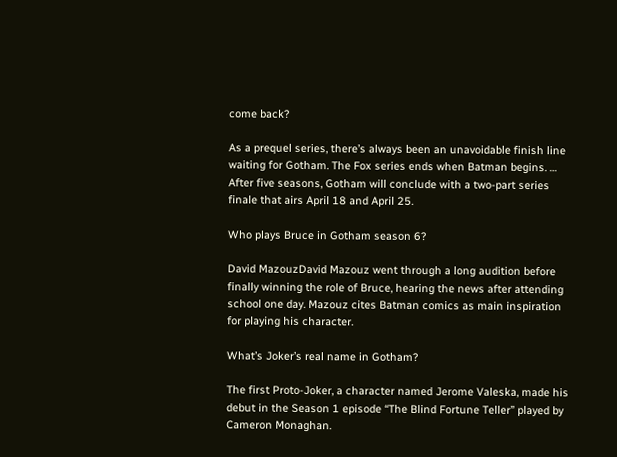come back?

As a prequel series, there’s always been an unavoidable finish line waiting for Gotham. The Fox series ends when Batman begins. … After five seasons, Gotham will conclude with a two-part series finale that airs April 18 and April 25.

Who plays Bruce in Gotham season 6?

David MazouzDavid Mazouz went through a long audition before finally winning the role of Bruce, hearing the news after attending school one day. Mazouz cites Batman comics as main inspiration for playing his character.

What’s Joker’s real name in Gotham?

The first Proto-Joker, a character named Jerome Valeska, made his debut in the Season 1 episode “The Blind Fortune Teller” played by Cameron Monaghan.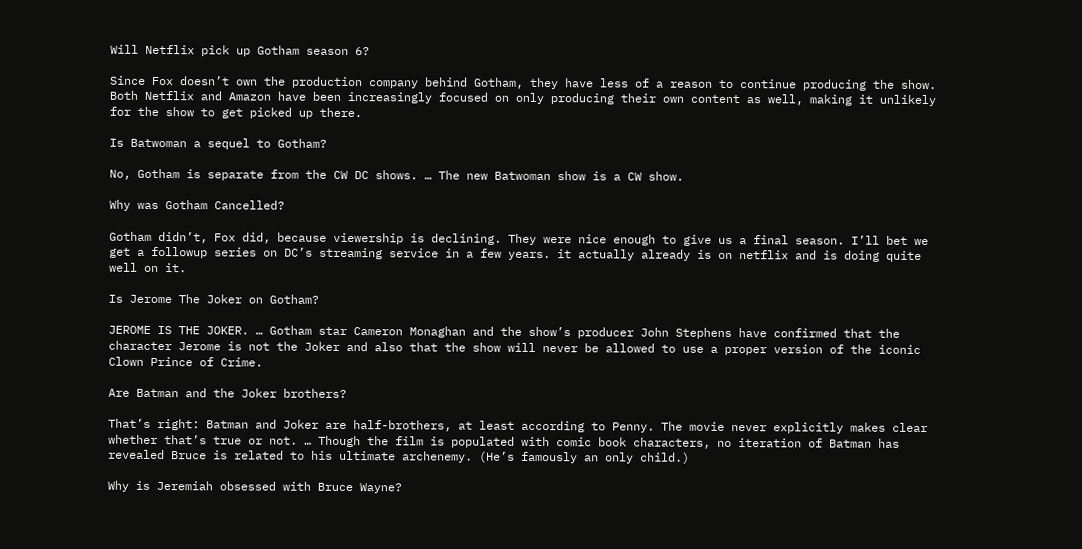Will Netflix pick up Gotham season 6?

Since Fox doesn’t own the production company behind Gotham, they have less of a reason to continue producing the show. Both Netflix and Amazon have been increasingly focused on only producing their own content as well, making it unlikely for the show to get picked up there.

Is Batwoman a sequel to Gotham?

No, Gotham is separate from the CW DC shows. … The new Batwoman show is a CW show.

Why was Gotham Cancelled?

Gotham didn’t, Fox did, because viewership is declining. They were nice enough to give us a final season. I’ll bet we get a followup series on DC’s streaming service in a few years. it actually already is on netflix and is doing quite well on it.

Is Jerome The Joker on Gotham?

JEROME IS THE JOKER. … Gotham star Cameron Monaghan and the show’s producer John Stephens have confirmed that the character Jerome is not the Joker and also that the show will never be allowed to use a proper version of the iconic Clown Prince of Crime.

Are Batman and the Joker brothers?

That’s right: Batman and Joker are half-brothers, at least according to Penny. The movie never explicitly makes clear whether that’s true or not. … Though the film is populated with comic book characters, no iteration of Batman has revealed Bruce is related to his ultimate archenemy. (He’s famously an only child.)

Why is Jeremiah obsessed with Bruce Wayne?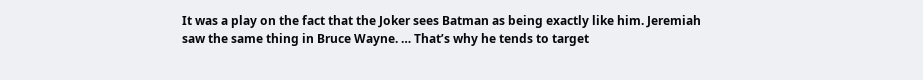It was a play on the fact that the Joker sees Batman as being exactly like him. Jeremiah saw the same thing in Bruce Wayne. … That’s why he tends to target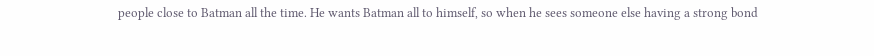people close to Batman all the time. He wants Batman all to himself, so when he sees someone else having a strong bond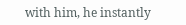with him, he instantly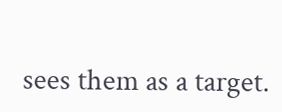sees them as a target.